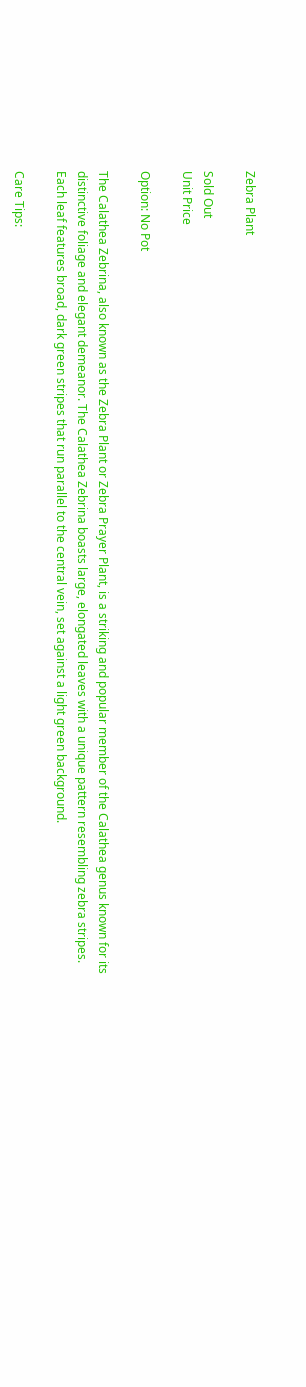Zebra Plant

Sold Out
Unit Price

Option: No Pot

The Calathea Zebrina, also known as the Zebra Plant or Zebra Prayer Plant, is a striking and popular member of the Calathea genus known for its distinctive foliage and elegant demeanor. The Calathea Zebrina boasts large, elongated leaves with a unique pattern resembling zebra stripes. Each leaf features broad, dark green stripes that run parallel to the central vein, set against a light green background.

Care Tips: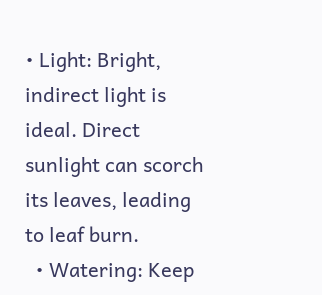• Light: Bright, indirect light is ideal. Direct sunlight can scorch its leaves, leading to leaf burn.
  • Watering: Keep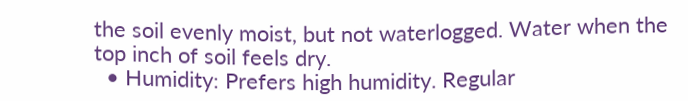the soil evenly moist, but not waterlogged. Water when the top inch of soil feels dry.
  • Humidity: Prefers high humidity. Regular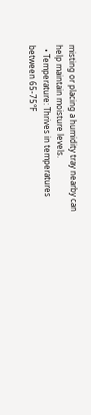misting or placing a humidity tray nearby can help maintain moisture levels.
  • Temperature: Thrives in temperatures between 65-75°F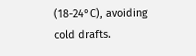(18-24°C), avoiding cold drafts.